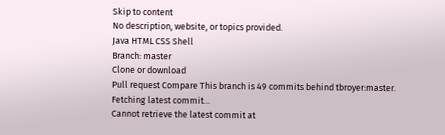Skip to content
No description, website, or topics provided.
Java HTML CSS Shell
Branch: master
Clone or download
Pull request Compare This branch is 49 commits behind tbroyer:master.
Fetching latest commit…
Cannot retrieve the latest commit at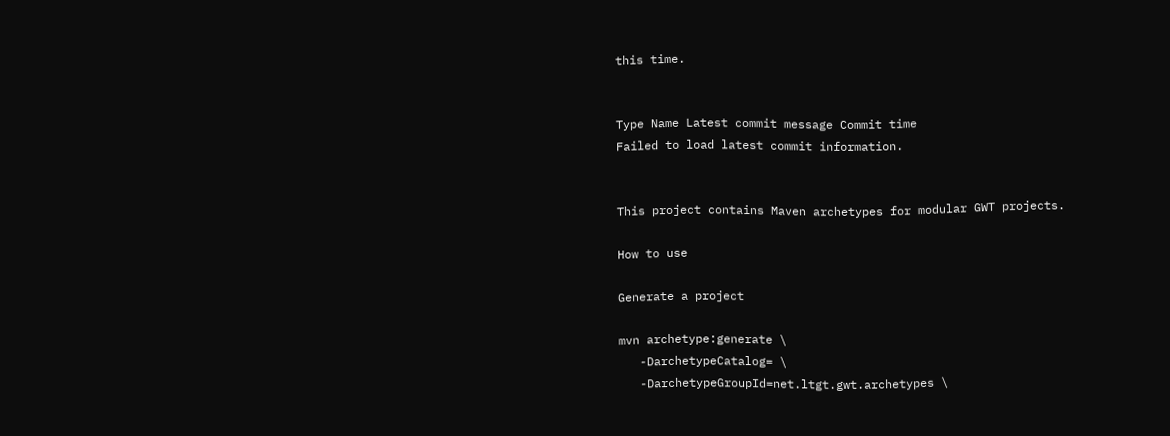this time.


Type Name Latest commit message Commit time
Failed to load latest commit information.


This project contains Maven archetypes for modular GWT projects.

How to use

Generate a project

mvn archetype:generate \
   -DarchetypeCatalog= \
   -DarchetypeGroupId=net.ltgt.gwt.archetypes \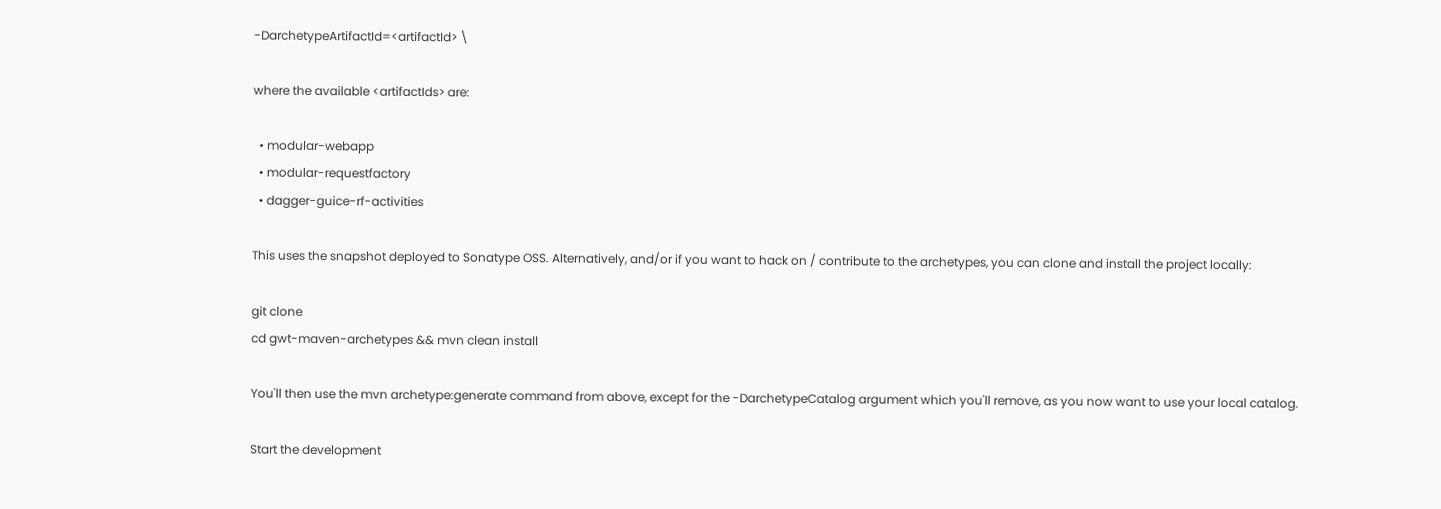-DarchetypeArtifactId=<artifactId> \

where the available <artifactIds> are:

  • modular-webapp
  • modular-requestfactory
  • dagger-guice-rf-activities

This uses the snapshot deployed to Sonatype OSS. Alternatively, and/or if you want to hack on / contribute to the archetypes, you can clone and install the project locally:

git clone
cd gwt-maven-archetypes && mvn clean install

You'll then use the mvn archetype:generate command from above, except for the -DarchetypeCatalog argument which you'll remove, as you now want to use your local catalog.

Start the development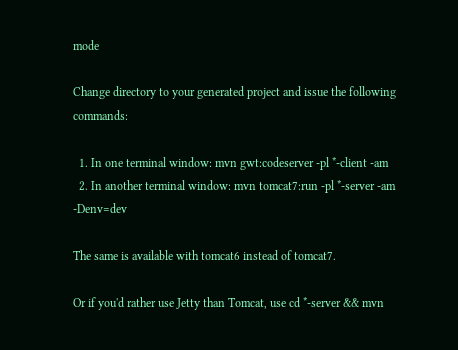mode

Change directory to your generated project and issue the following commands:

  1. In one terminal window: mvn gwt:codeserver -pl *-client -am
  2. In another terminal window: mvn tomcat7:run -pl *-server -am -Denv=dev

The same is available with tomcat6 instead of tomcat7.

Or if you'd rather use Jetty than Tomcat, use cd *-server && mvn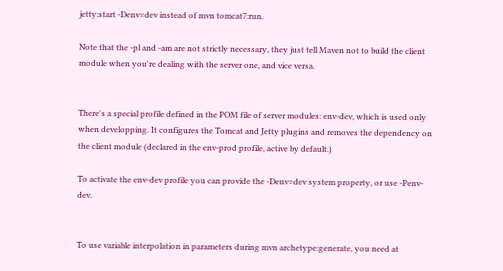jetty:start -Denv=dev instead of mvn tomcat7:run.

Note that the -pl and -am are not strictly necessary, they just tell Maven not to build the client module when you're dealing with the server one, and vice versa.


There's a special profile defined in the POM file of server modules: env-dev, which is used only when developping. It configures the Tomcat and Jetty plugins and removes the dependency on the client module (declared in the env-prod profile, active by default.)

To activate the env-dev profile you can provide the -Denv=dev system property, or use -Penv-dev.


To use variable interpolation in parameters during mvn archetype:generate, you need at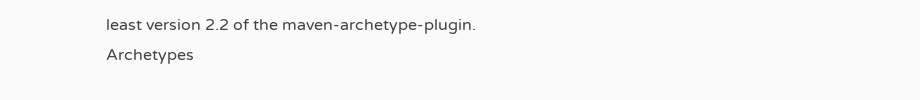least version 2.2 of the maven-archetype-plugin. Archetypes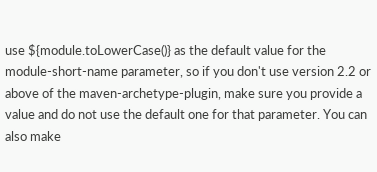use ${module.toLowerCase()} as the default value for the module-short-name parameter, so if you don't use version 2.2 or above of the maven-archetype-plugin, make sure you provide a value and do not use the default one for that parameter. You can also make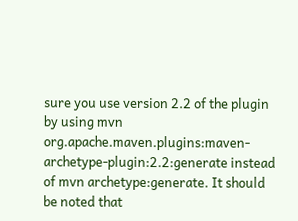sure you use version 2.2 of the plugin by using mvn org.apache.maven.plugins:maven-archetype-plugin:2.2:generate instead of mvn archetype:generate. It should be noted that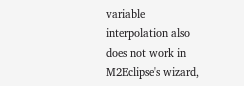variable interpolation also does not work in M2Eclipse's wizard,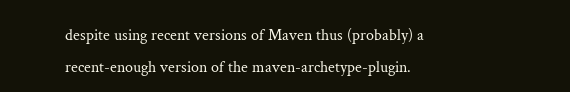despite using recent versions of Maven thus (probably) a recent-enough version of the maven-archetype-plugin.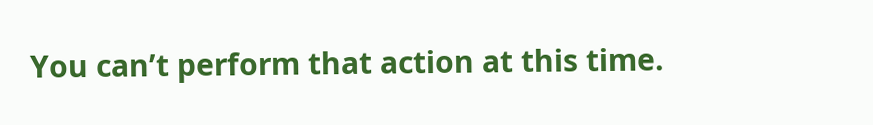You can’t perform that action at this time.